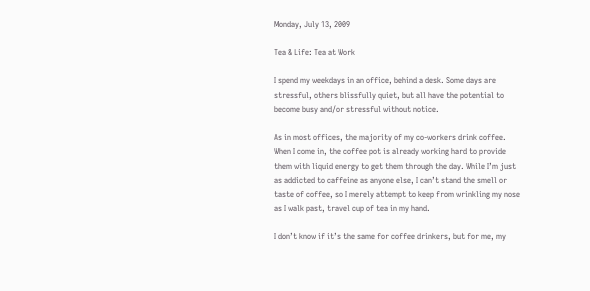Monday, July 13, 2009

Tea & Life: Tea at Work

I spend my weekdays in an office, behind a desk. Some days are stressful, others blissfully quiet, but all have the potential to become busy and/or stressful without notice.

As in most offices, the majority of my co-workers drink coffee. When I come in, the coffee pot is already working hard to provide them with liquid energy to get them through the day. While I’m just as addicted to caffeine as anyone else, I can’t stand the smell or taste of coffee, so I merely attempt to keep from wrinkling my nose as I walk past, travel cup of tea in my hand.

I don’t know if it’s the same for coffee drinkers, but for me, my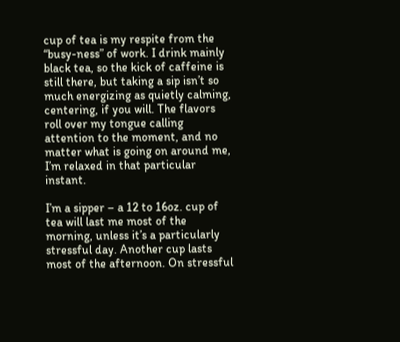cup of tea is my respite from the “busy-ness” of work. I drink mainly black tea, so the kick of caffeine is still there, but taking a sip isn’t so much energizing as quietly calming, centering, if you will. The flavors roll over my tongue calling attention to the moment, and no matter what is going on around me, I’m relaxed in that particular instant.

I’m a sipper – a 12 to 16oz. cup of tea will last me most of the morning, unless it’s a particularly stressful day. Another cup lasts most of the afternoon. On stressful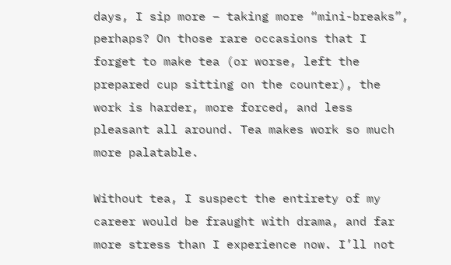days, I sip more – taking more “mini-breaks”, perhaps? On those rare occasions that I forget to make tea (or worse, left the prepared cup sitting on the counter), the work is harder, more forced, and less pleasant all around. Tea makes work so much more palatable.

Without tea, I suspect the entirety of my career would be fraught with drama, and far more stress than I experience now. I’ll not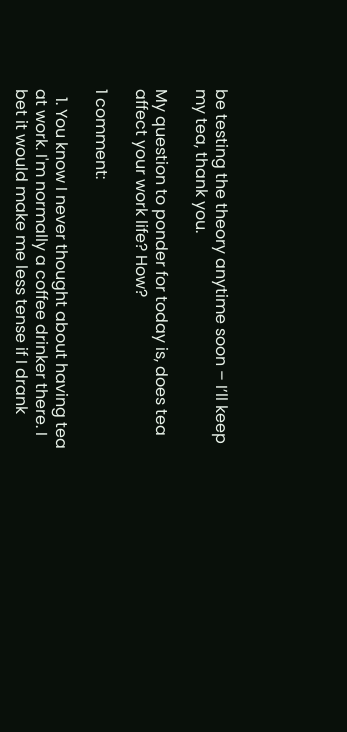be testing the theory anytime soon – I’ll keep my tea, thank you.

My question to ponder for today is, does tea affect your work life? How?

1 comment:

  1. You know I never thought about having tea at work. I'm normally a coffee drinker there. I bet it would make me less tense if I drank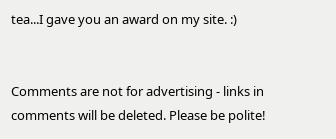tea...I gave you an award on my site. :)


Comments are not for advertising - links in comments will be deleted. Please be polite!